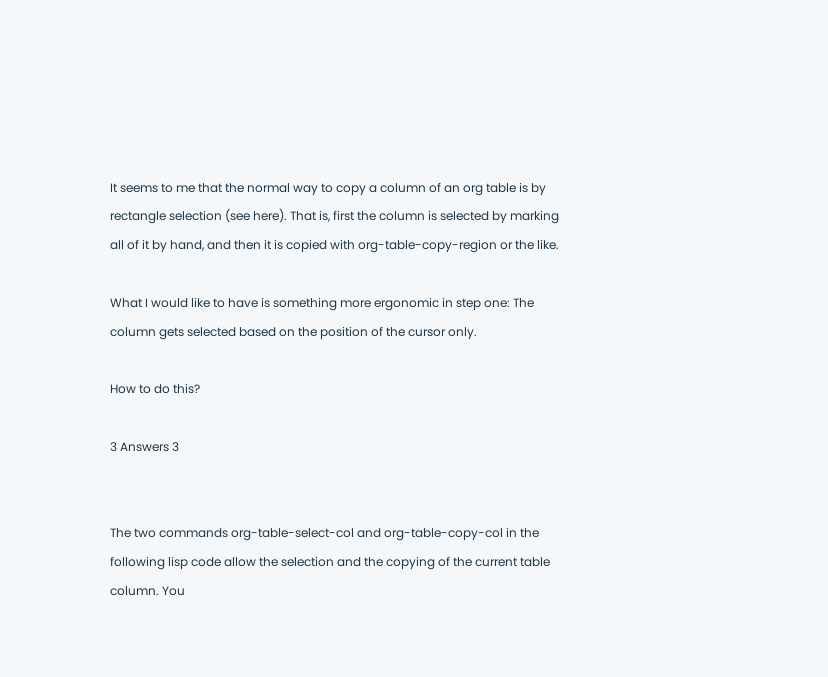It seems to me that the normal way to copy a column of an org table is by rectangle selection (see here). That is, first the column is selected by marking all of it by hand, and then it is copied with org-table-copy-region or the like.

What I would like to have is something more ergonomic in step one: The column gets selected based on the position of the cursor only.

How to do this?

3 Answers 3


The two commands org-table-select-col and org-table-copy-col in the following lisp code allow the selection and the copying of the current table column. You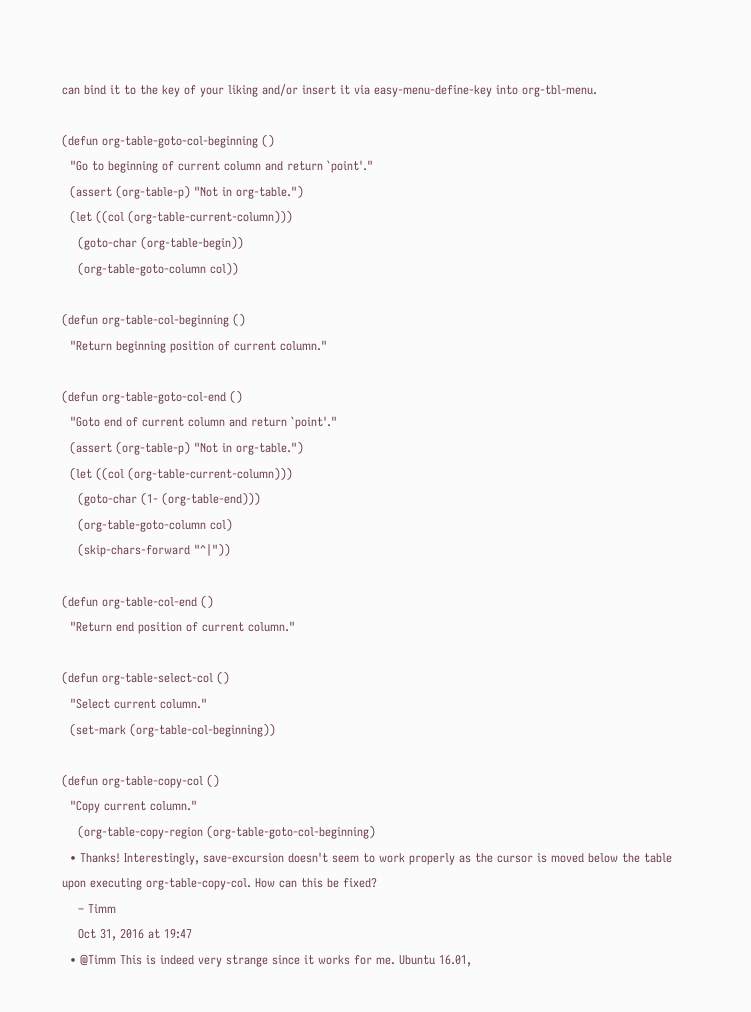can bind it to the key of your liking and/or insert it via easy-menu-define-key into org-tbl-menu.

(defun org-table-goto-col-beginning ()
  "Go to beginning of current column and return `point'."
  (assert (org-table-p) "Not in org-table.")
  (let ((col (org-table-current-column)))
    (goto-char (org-table-begin))
    (org-table-goto-column col))

(defun org-table-col-beginning ()
  "Return beginning position of current column."

(defun org-table-goto-col-end ()
  "Goto end of current column and return `point'."
  (assert (org-table-p) "Not in org-table.")
  (let ((col (org-table-current-column)))
    (goto-char (1- (org-table-end)))
    (org-table-goto-column col)
    (skip-chars-forward "^|"))

(defun org-table-col-end ()
  "Return end position of current column."

(defun org-table-select-col ()
  "Select current column."
  (set-mark (org-table-col-beginning))

(defun org-table-copy-col ()
  "Copy current column."
    (org-table-copy-region (org-table-goto-col-beginning)
  • Thanks! Interestingly, save-excursion doesn't seem to work properly as the cursor is moved below the table upon executing org-table-copy-col. How can this be fixed?
    – Timm
    Oct 31, 2016 at 19:47
  • @Timm This is indeed very strange since it works for me. Ubuntu 16.01,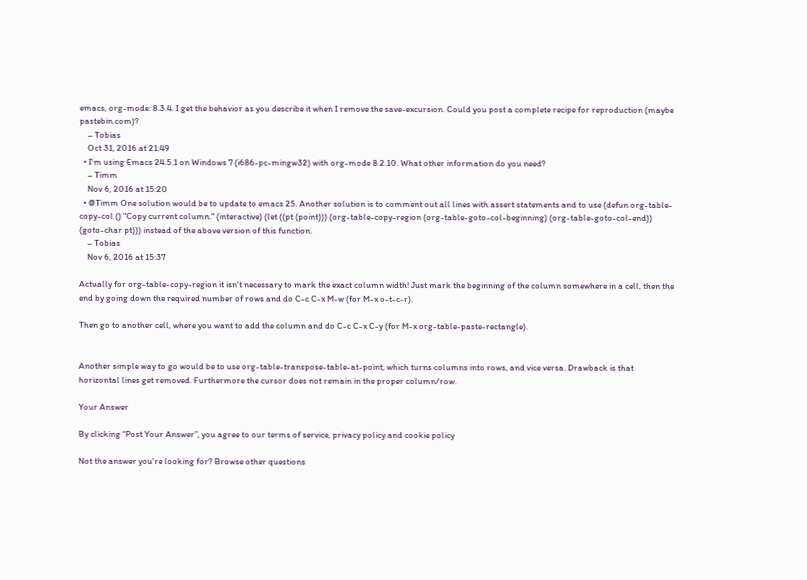emacs, org-mode: 8.3.4. I get the behavior as you describe it when I remove the save-excursion. Could you post a complete recipe for reproduction (maybe pastebin.com)?
    – Tobias
    Oct 31, 2016 at 21:49
  • I'm using Emacs 24.5.1 on Windows 7 (i686-pc-mingw32) with org-mode 8.2.10. What other information do you need?
    – Timm
    Nov 6, 2016 at 15:20
  • @Timm One solution would be to update to emacs 25. Another solution is to comment out all lines with assert statements and to use (defun org-table-copy-col () "Copy current column." (interactive) (let ((pt (point))) (org-table-copy-region (org-table-goto-col-beginning) (org-table-goto-col-end)) (goto-char pt))) instead of the above version of this function.
    – Tobias
    Nov 6, 2016 at 15:37

Actually for org-table-copy-region it isn't necessary to mark the exact column width! Just mark the beginning of the column somewhere in a cell, then the end by going down the required number of rows and do C-c C-x M-w (for M-x o-t-c-r).

Then go to another cell, where you want to add the column and do C-c C-x C-y (for M-x org-table-paste-rectangle).


Another simple way to go would be to use org-table-transpose-table-at-point, which turns columns into rows, and vice versa. Drawback is that horizontal lines get removed. Furthermore the cursor does not remain in the proper column/row.

Your Answer

By clicking “Post Your Answer”, you agree to our terms of service, privacy policy and cookie policy

Not the answer you're looking for? Browse other questions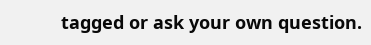tagged or ask your own question.